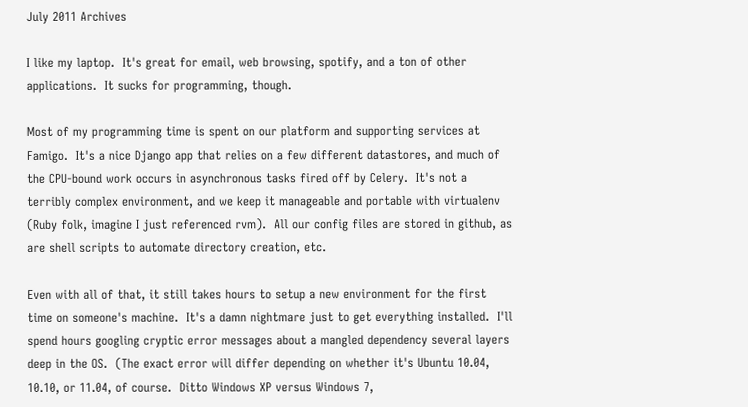July 2011 Archives

I like my laptop.  It's great for email, web browsing, spotify, and a ton of other applications.  It sucks for programming, though.

Most of my programming time is spent on our platform and supporting services at Famigo.  It's a nice Django app that relies on a few different datastores, and much of the CPU-bound work occurs in asynchronous tasks fired off by Celery.  It's not a terribly complex environment, and we keep it manageable and portable with virtualenv (Ruby folk, imagine I just referenced rvm).  All our config files are stored in github, as are shell scripts to automate directory creation, etc.

Even with all of that, it still takes hours to setup a new environment for the first time on someone's machine.  It's a damn nightmare just to get everything installed.  I'll spend hours googling cryptic error messages about a mangled dependency several layers deep in the OS.  (The exact error will differ depending on whether it's Ubuntu 10.04, 10.10, or 11.04, of course.  Ditto Windows XP versus Windows 7,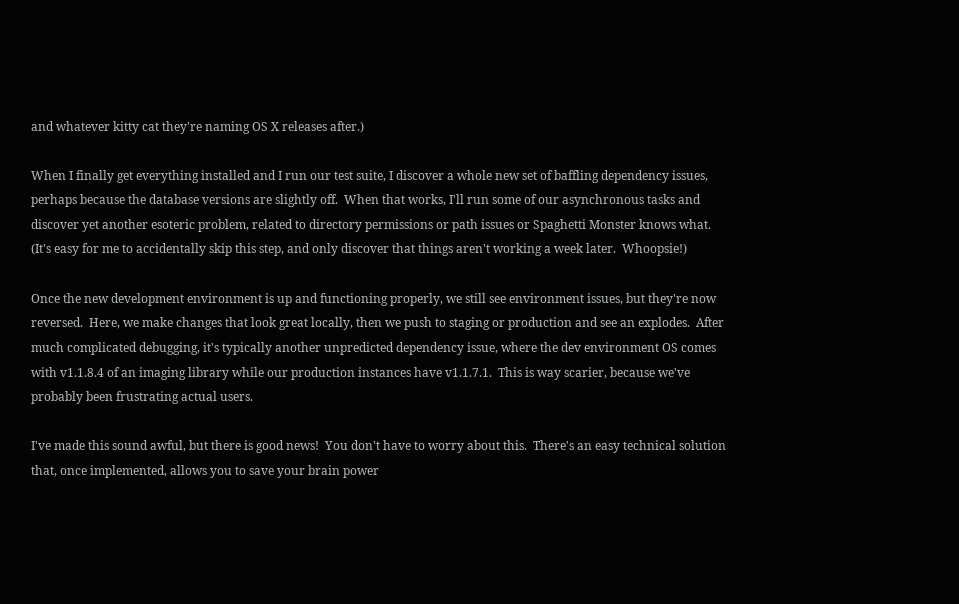and whatever kitty cat they're naming OS X releases after.)

When I finally get everything installed and I run our test suite, I discover a whole new set of baffling dependency issues, perhaps because the database versions are slightly off.  When that works, I'll run some of our asynchronous tasks and discover yet another esoteric problem, related to directory permissions or path issues or Spaghetti Monster knows what.  (It's easy for me to accidentally skip this step, and only discover that things aren't working a week later.  Whoopsie!)

Once the new development environment is up and functioning properly, we still see environment issues, but they're now reversed.  Here, we make changes that look great locally, then we push to staging or production and see an explodes.  After much complicated debugging, it's typically another unpredicted dependency issue, where the dev environment OS comes with v1.1.8.4 of an imaging library while our production instances have v1.1.7.1.  This is way scarier, because we've probably been frustrating actual users.

I've made this sound awful, but there is good news!  You don't have to worry about this.  There's an easy technical solution that, once implemented, allows you to save your brain power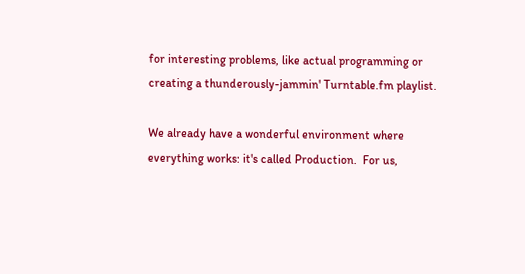for interesting problems, like actual programming or creating a thunderously-jammin' Turntable.fm playlist.

We already have a wonderful environment where everything works: it's called Production.  For us,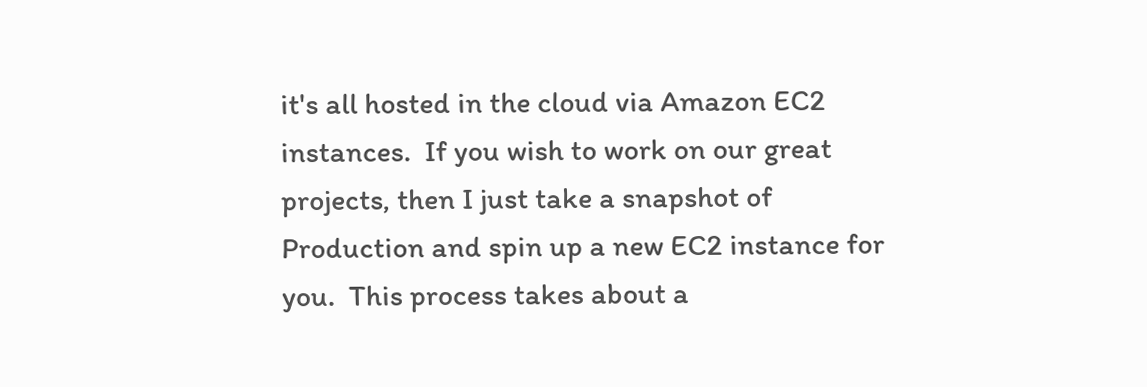it's all hosted in the cloud via Amazon EC2 instances.  If you wish to work on our great projects, then I just take a snapshot of Production and spin up a new EC2 instance for you.  This process takes about a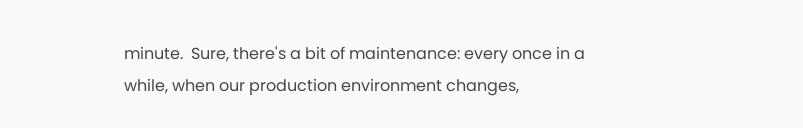minute.  Sure, there's a bit of maintenance: every once in a while, when our production environment changes,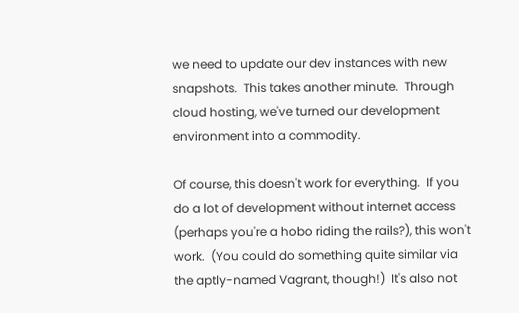we need to update our dev instances with new snapshots.  This takes another minute.  Through cloud hosting, we've turned our development environment into a commodity.

Of course, this doesn't work for everything.  If you do a lot of development without internet access (perhaps you're a hobo riding the rails?), this won't work.  (You could do something quite similar via the aptly-named Vagrant, though!)  It's also not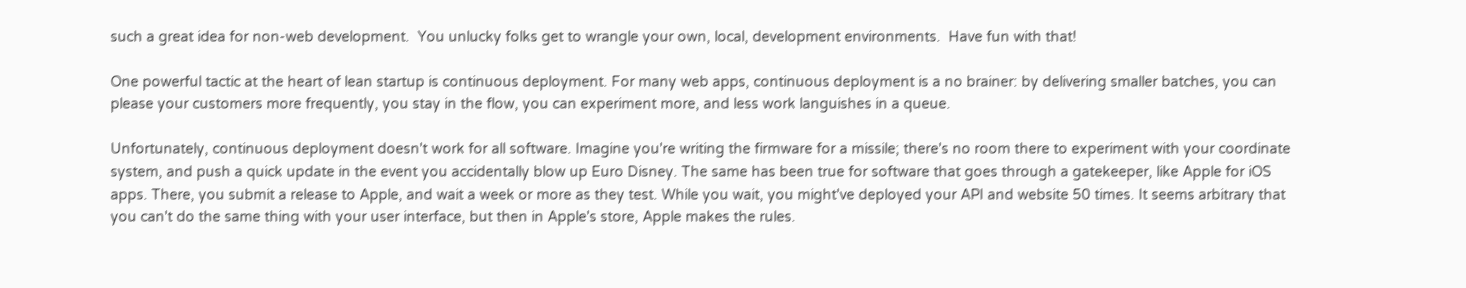such a great idea for non-web development.  You unlucky folks get to wrangle your own, local, development environments.  Have fun with that!

One powerful tactic at the heart of lean startup is continuous deployment. For many web apps, continuous deployment is a no brainer: by delivering smaller batches, you can please your customers more frequently, you stay in the flow, you can experiment more, and less work languishes in a queue.

Unfortunately, continuous deployment doesn't work for all software. Imagine you're writing the firmware for a missile; there's no room there to experiment with your coordinate system, and push a quick update in the event you accidentally blow up Euro Disney. The same has been true for software that goes through a gatekeeper, like Apple for iOS apps. There, you submit a release to Apple, and wait a week or more as they test. While you wait, you might've deployed your API and website 50 times. It seems arbitrary that you can't do the same thing with your user interface, but then in Apple's store, Apple makes the rules.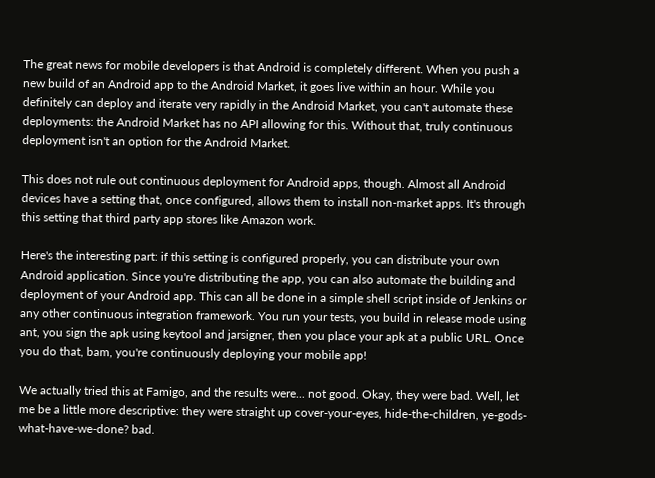The great news for mobile developers is that Android is completely different. When you push a new build of an Android app to the Android Market, it goes live within an hour. While you definitely can deploy and iterate very rapidly in the Android Market, you can't automate these deployments: the Android Market has no API allowing for this. Without that, truly continuous deployment isn't an option for the Android Market.

This does not rule out continuous deployment for Android apps, though. Almost all Android devices have a setting that, once configured, allows them to install non-market apps. It's through this setting that third party app stores like Amazon work.

Here's the interesting part: if this setting is configured properly, you can distribute your own Android application. Since you're distributing the app, you can also automate the building and deployment of your Android app. This can all be done in a simple shell script inside of Jenkins or any other continuous integration framework. You run your tests, you build in release mode using ant, you sign the apk using keytool and jarsigner, then you place your apk at a public URL. Once you do that, bam, you're continuously deploying your mobile app!

We actually tried this at Famigo, and the results were... not good. Okay, they were bad. Well, let me be a little more descriptive: they were straight up cover-your-eyes, hide-the-children, ye-gods-what-have-we-done? bad.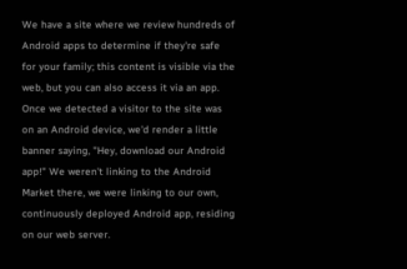We have a site where we review hundreds of Android apps to determine if they're safe for your family; this content is visible via the web, but you can also access it via an app. Once we detected a visitor to the site was on an Android device, we'd render a little banner saying, "Hey, download our Android app!" We weren't linking to the Android Market there, we were linking to our own, continuously deployed Android app, residing on our web server.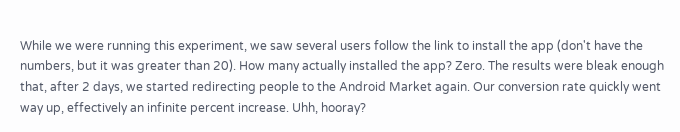While we were running this experiment, we saw several users follow the link to install the app (don't have the numbers, but it was greater than 20). How many actually installed the app? Zero. The results were bleak enough that, after 2 days, we started redirecting people to the Android Market again. Our conversion rate quickly went way up, effectively an infinite percent increase. Uhh, hooray?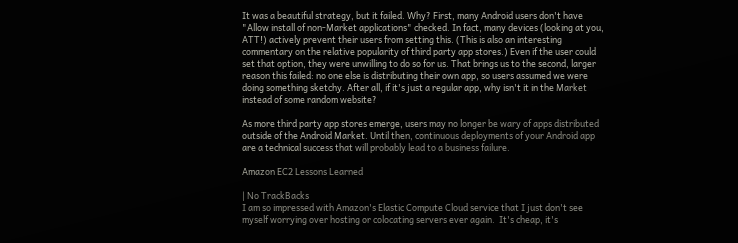It was a beautiful strategy, but it failed. Why? First, many Android users don't have "Allow install of non-Market applications" checked. In fact, many devices (looking at you, ATT!) actively prevent their users from setting this. (This is also an interesting commentary on the relative popularity of third party app stores.) Even if the user could set that option, they were unwilling to do so for us. That brings us to the second, larger reason this failed: no one else is distributing their own app, so users assumed we were doing something sketchy. After all, if it's just a regular app, why isn't it in the Market instead of some random website?

As more third party app stores emerge, users may no longer be wary of apps distributed outside of the Android Market. Until then, continuous deployments of your Android app are a technical success that will probably lead to a business failure.

Amazon EC2 Lessons Learned

| No TrackBacks
I am so impressed with Amazon's Elastic Compute Cloud service that I just don't see myself worrying over hosting or colocating servers ever again.  It's cheap, it's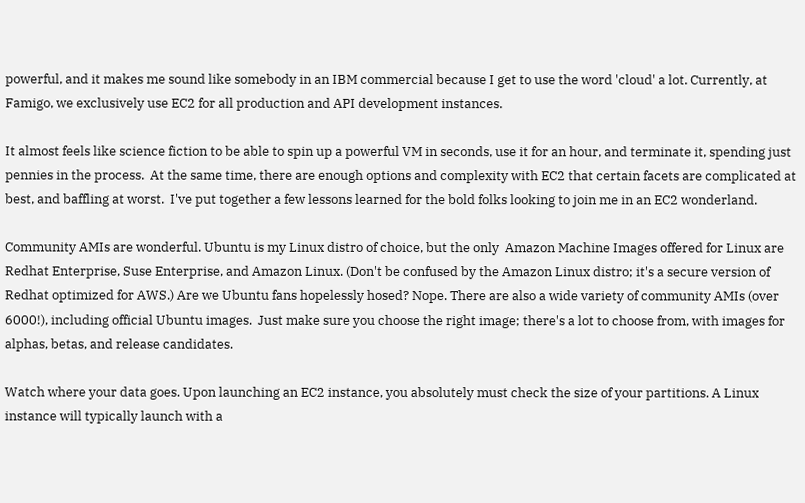powerful, and it makes me sound like somebody in an IBM commercial because I get to use the word 'cloud' a lot. Currently, at Famigo, we exclusively use EC2 for all production and API development instances.

It almost feels like science fiction to be able to spin up a powerful VM in seconds, use it for an hour, and terminate it, spending just pennies in the process.  At the same time, there are enough options and complexity with EC2 that certain facets are complicated at best, and baffling at worst.  I've put together a few lessons learned for the bold folks looking to join me in an EC2 wonderland.

Community AMIs are wonderful. Ubuntu is my Linux distro of choice, but the only  Amazon Machine Images offered for Linux are Redhat Enterprise, Suse Enterprise, and Amazon Linux. (Don't be confused by the Amazon Linux distro; it's a secure version of Redhat optimized for AWS.) Are we Ubuntu fans hopelessly hosed? Nope. There are also a wide variety of community AMIs (over 6000!), including official Ubuntu images.  Just make sure you choose the right image; there's a lot to choose from, with images for alphas, betas, and release candidates.

Watch where your data goes. Upon launching an EC2 instance, you absolutely must check the size of your partitions. A Linux instance will typically launch with a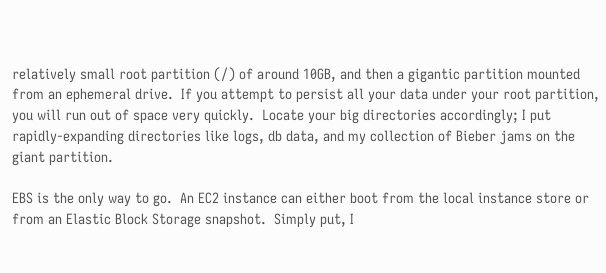relatively small root partition (/) of around 10GB, and then a gigantic partition mounted from an ephemeral drive.  If you attempt to persist all your data under your root partition, you will run out of space very quickly.  Locate your big directories accordingly; I put rapidly-expanding directories like logs, db data, and my collection of Bieber jams on the giant partition.

EBS is the only way to go.  An EC2 instance can either boot from the local instance store or from an Elastic Block Storage snapshot.  Simply put, I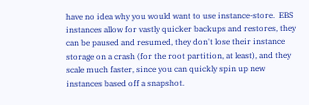have no idea why you would want to use instance-store.  EBS instances allow for vastly quicker backups and restores, they can be paused and resumed, they don't lose their instance storage on a crash (for the root partition, at least), and they scale much faster, since you can quickly spin up new instances based off a snapshot.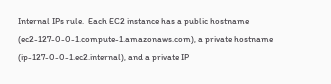Internal IPs rule.  Each EC2 instance has a public hostname (ec2-127-0-0-1.compute-1.amazonaws.com), a private hostname (ip-127-0-0-1.ec2.internal), and a private IP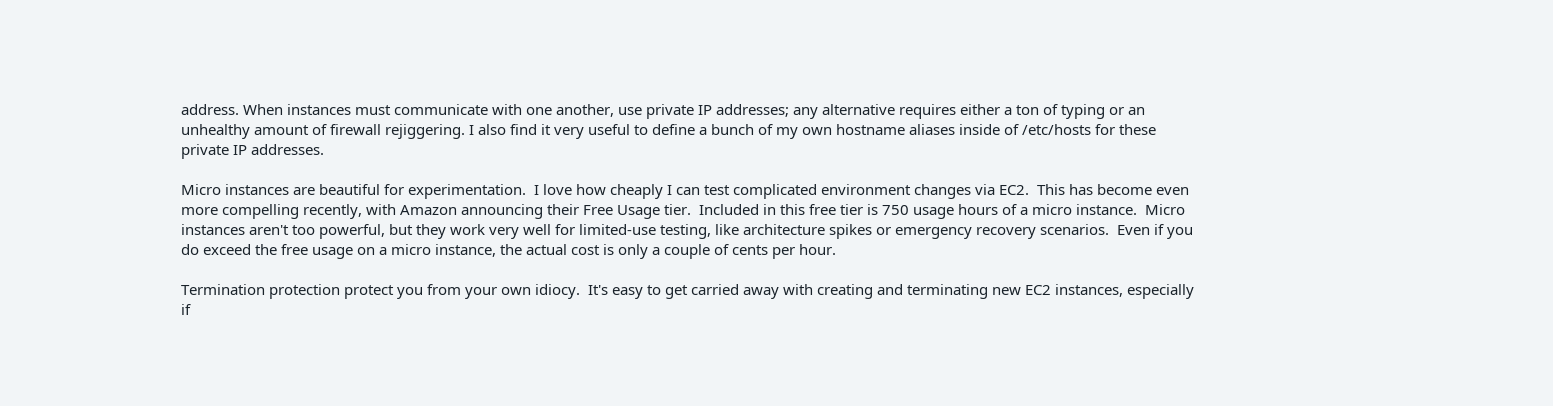address. When instances must communicate with one another, use private IP addresses; any alternative requires either a ton of typing or an unhealthy amount of firewall rejiggering. I also find it very useful to define a bunch of my own hostname aliases inside of /etc/hosts for these private IP addresses.

Micro instances are beautiful for experimentation.  I love how cheaply I can test complicated environment changes via EC2.  This has become even more compelling recently, with Amazon announcing their Free Usage tier.  Included in this free tier is 750 usage hours of a micro instance.  Micro instances aren't too powerful, but they work very well for limited-use testing, like architecture spikes or emergency recovery scenarios.  Even if you do exceed the free usage on a micro instance, the actual cost is only a couple of cents per hour.

Termination protection protect you from your own idiocy.  It's easy to get carried away with creating and terminating new EC2 instances, especially if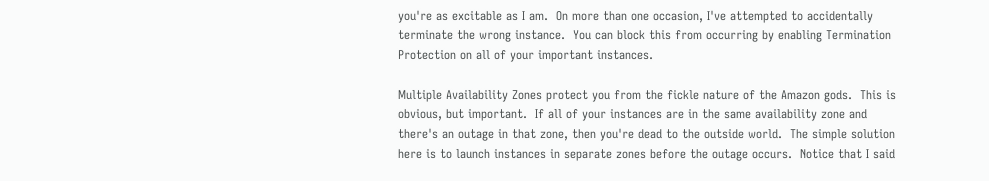you're as excitable as I am.  On more than one occasion, I've attempted to accidentally terminate the wrong instance.  You can block this from occurring by enabling Termination Protection on all of your important instances.

Multiple Availability Zones protect you from the fickle nature of the Amazon gods.  This is obvious, but important.  If all of your instances are in the same availability zone and there's an outage in that zone, then you're dead to the outside world.  The simple solution here is to launch instances in separate zones before the outage occurs.  Notice that I said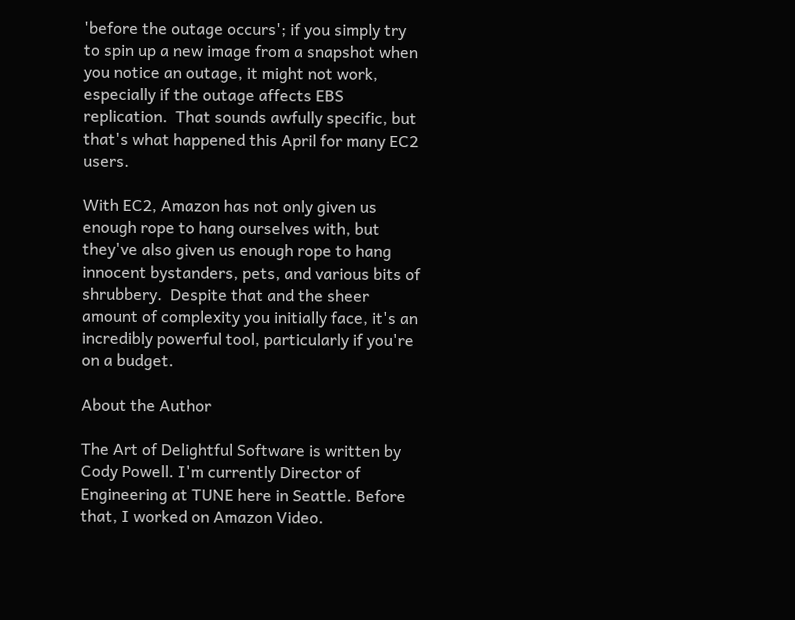'before the outage occurs'; if you simply try to spin up a new image from a snapshot when you notice an outage, it might not work, especially if the outage affects EBS replication.  That sounds awfully specific, but that's what happened this April for many EC2 users.

With EC2, Amazon has not only given us enough rope to hang ourselves with, but they've also given us enough rope to hang innocent bystanders, pets, and various bits of shrubbery.  Despite that and the sheer amount of complexity you initially face, it's an incredibly powerful tool, particularly if you're on a budget.

About the Author

The Art of Delightful Software is written by Cody Powell. I'm currently Director of Engineering at TUNE here in Seattle. Before that, I worked on Amazon Video.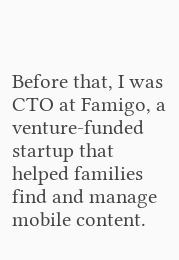Before that, I was CTO at Famigo, a venture-funded startup that helped families find and manage mobile content.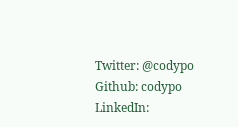Twitter: @codypo
Github: codypo
LinkedIn: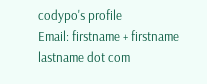codypo's profile
Email: firstname + firstname lastname dot com